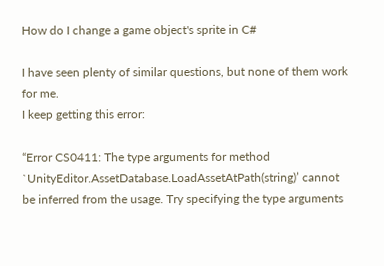How do I change a game object's sprite in C#

I have seen plenty of similar questions, but none of them work for me.
I keep getting this error:

“Error CS0411: The type arguments for method `UnityEditor.AssetDatabase.LoadAssetAtPath(string)’ cannot be inferred from the usage. Try specifying the type arguments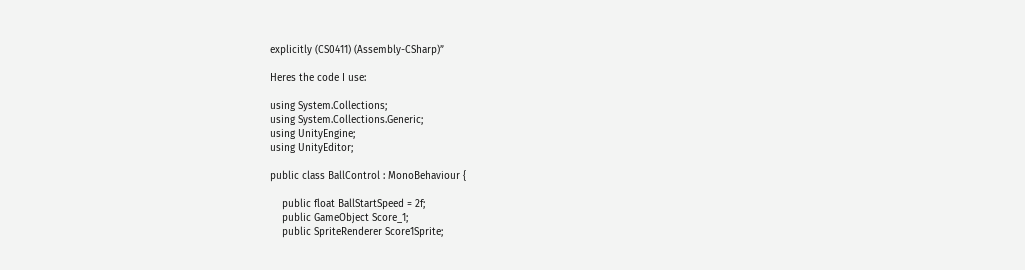explicitly (CS0411) (Assembly-CSharp)”

Heres the code I use:

using System.Collections;
using System.Collections.Generic;
using UnityEngine;
using UnityEditor;

public class BallControl : MonoBehaviour {

    public float BallStartSpeed = 2f;
    public GameObject Score_1;
    public SpriteRenderer Score1Sprite;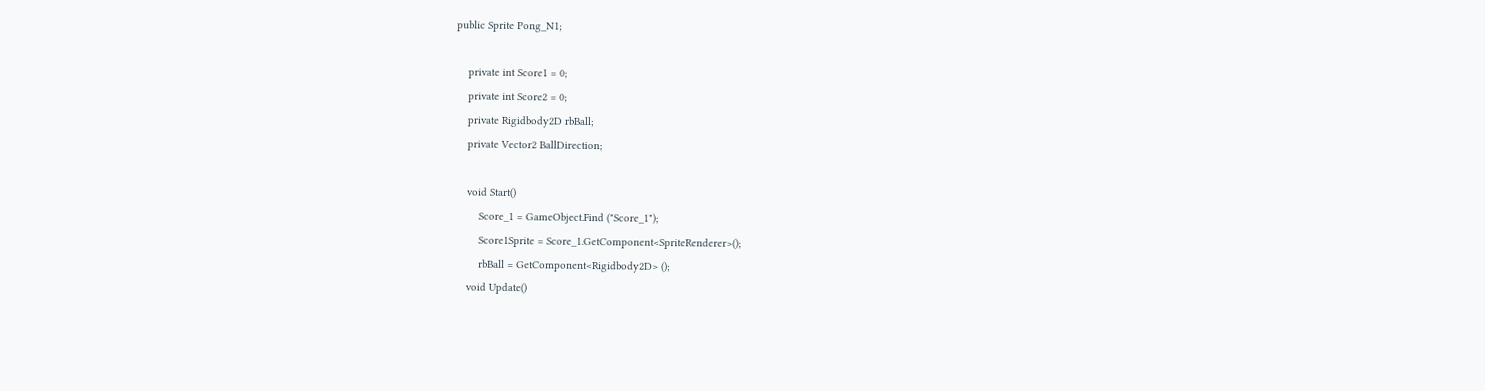public Sprite Pong_N1;

    private int Score1 = 0;
    private int Score2 = 0;
    private Rigidbody2D rbBall;
    private Vector2 BallDirection;

    void Start()
        Score_1 = GameObject.Find ("Score_1");
        Score1Sprite = Score_1.GetComponent<SpriteRenderer>();
        rbBall = GetComponent<Rigidbody2D> ();
    void Update()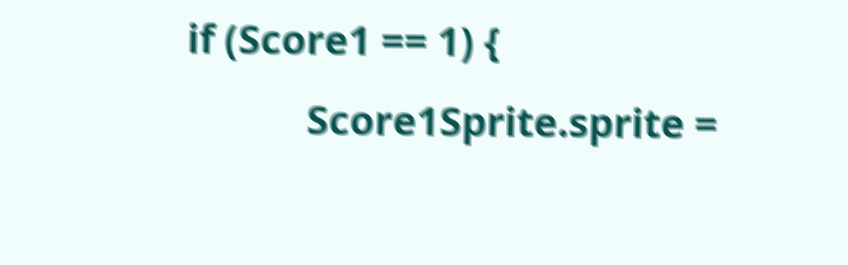if (Score1 == 1) {
            Score1Sprite.sprite =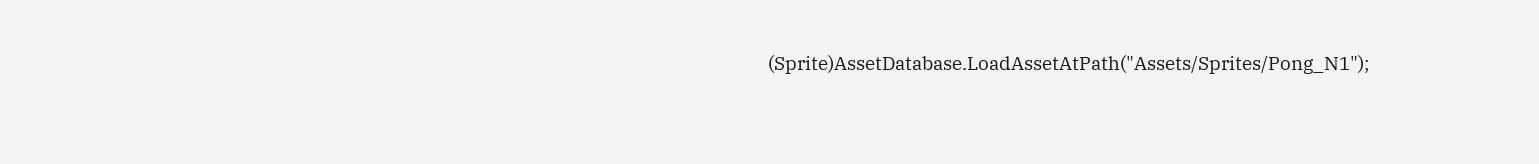(Sprite)AssetDatabase.LoadAssetAtPath("Assets/Sprites/Pong_N1");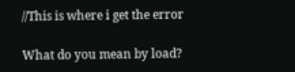//This is where i get the error

What do you mean by load?